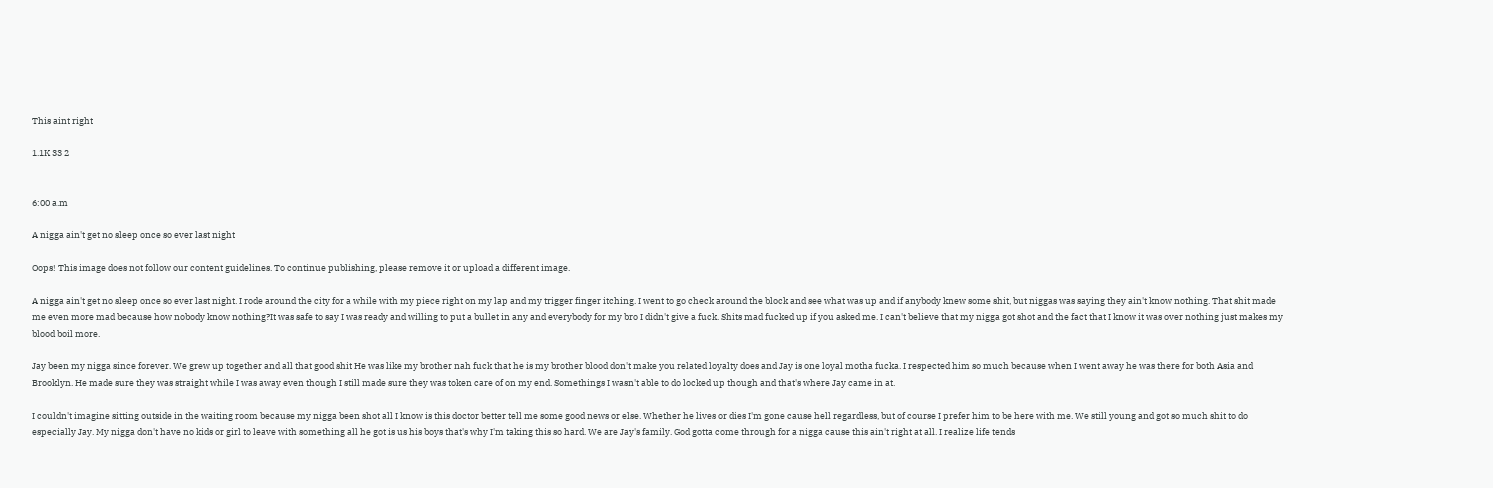This aint right

1.1K 33 2


6:00 a.m

A nigga ain't get no sleep once so ever last night

Oops! This image does not follow our content guidelines. To continue publishing, please remove it or upload a different image.

A nigga ain't get no sleep once so ever last night. I rode around the city for a while with my piece right on my lap and my trigger finger itching. I went to go check around the block and see what was up and if anybody knew some shit, but niggas was saying they ain't know nothing. That shit made me even more mad because how nobody know nothing?It was safe to say I was ready and willing to put a bullet in any and everybody for my bro I didn't give a fuck. Shits mad fucked up if you asked me. I can't believe that my nigga got shot and the fact that I know it was over nothing just makes my blood boil more.

Jay been my nigga since forever. We grew up together and all that good shit He was like my brother nah fuck that he is my brother blood don't make you related loyalty does and Jay is one loyal motha fucka. I respected him so much because when I went away he was there for both Asia and Brooklyn. He made sure they was straight while I was away even though I still made sure they was token care of on my end. Somethings I wasn't able to do locked up though and that's where Jay came in at.

I couldn't imagine sitting outside in the waiting room because my nigga been shot all I know is this doctor better tell me some good news or else. Whether he lives or dies I'm gone cause hell regardless, but of course I prefer him to be here with me. We still young and got so much shit to do especially Jay. My nigga don't have no kids or girl to leave with something all he got is us his boys that's why I'm taking this so hard. We are Jay's family. God gotta come through for a nigga cause this ain't right at all. I realize life tends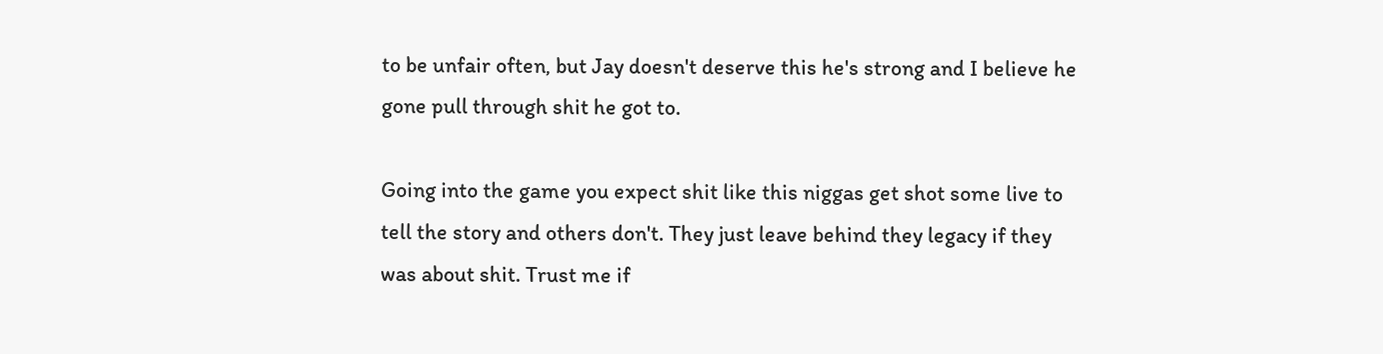to be unfair often, but Jay doesn't deserve this he's strong and I believe he gone pull through shit he got to.

Going into the game you expect shit like this niggas get shot some live to tell the story and others don't. They just leave behind they legacy if they was about shit. Trust me if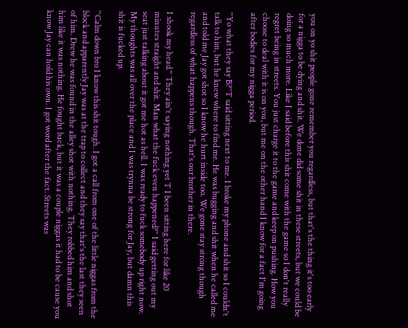you on yo shit people gone remember you regardless, but that's the thing it's too early for a nigga to be dying and shit. We done did some shit in these streets, but we could be doing so much more. Like I said before this shit come with the game so I don't really regret being in streets. You just charge it to the game and keep on pushing. How you choose to deal with it is on you, but me on the other hand I know for a fact I'm going after bodies for my nigga period.

''Yo what they say B?''T said sitting next to me. I broke my phone and shit so I couldn't talk to him, but he knew where to find me. He was bugging and shit when he called me and told me Jay got shot so I know he hurt inside too. We gone stay strong though regardless of what happens though. That's our brother in there.

I shook my head.'' They ain't saying nothing yet T I been sitting here for like 20 minutes straight and shit. Man what the fuck even happened?'' I said getting out my seat just talking about it got me hot as hell. I was ready to fuck somebody up right now. My thoughts was all over the place and I was trynna be strong for Jay, but damn this shit is fucked up.

''Calm down bro I know this shit tough. I got a call from one of the little niggas from the block and apparently Jay was at the trap to collect and they say that's the last they seen of him. Drew he was found in the alley shot with nothing. They robbed him and shot him like it was nothing. He fought back, but it was a couple niggas it had to be cause you know Jay can hold his own. I got word after the fact. Streets was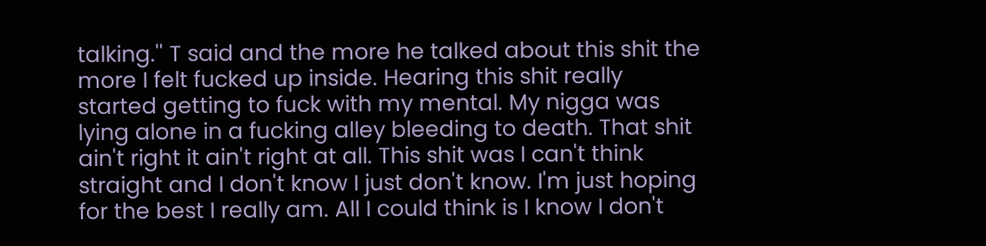talking.'' T said and the more he talked about this shit the more I felt fucked up inside. Hearing this shit really started getting to fuck with my mental. My nigga was lying alone in a fucking alley bleeding to death. That shit ain't right it ain't right at all. This shit was I can't think straight and I don't know I just don't know. I'm just hoping for the best I really am. All I could think is I know I don't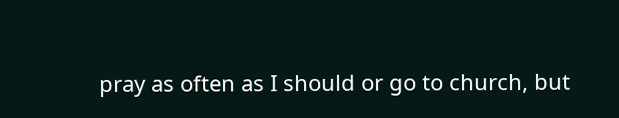pray as often as I should or go to church, but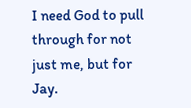I need God to pull through for not just me, but for Jay.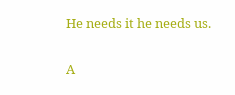He needs it he needs us.

A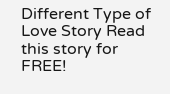Different Type of Love Story Read this story for FREE!